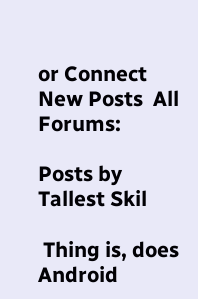or Connect
New Posts  All Forums:

Posts by Tallest Skil

 Thing is, does Android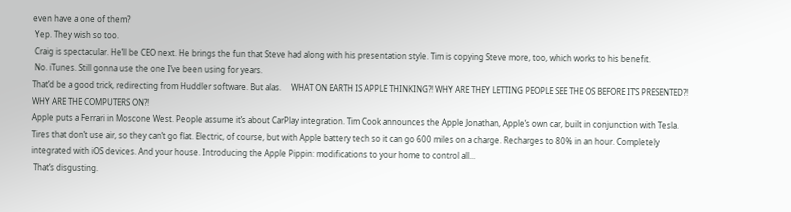even have a one of them?
 Yep. They wish so too.
 Craig is spectacular. He’ll be CEO next. He brings the fun that Steve had along with his presentation style. Tim is copying Steve more, too, which works to his benefit.
 No. iTunes. Still gonna use the one I’ve been using for years.
That’d be a good trick, redirecting from Huddler software. But alas.     WHAT ON EARTH IS APPLE THINKING?! WHY ARE THEY LETTING PEOPLE SEE THE OS BEFORE IT’S PRESENTED?! WHY ARE THE COMPUTERS ON?!
Apple puts a Ferrari in Moscone West. People assume it’s about CarPlay integration. Tim Cook announces the Apple Jonathan, Apple’s own car, built in conjunction with Tesla. Tires that don’t use air, so they can’t go flat. Electric, of course, but with Apple battery tech so it can go 600 miles on a charge. Recharges to 80% in an hour. Completely integrated with iOS devices. And your house. Introducing the Apple Pippin: modifications to your home to control all...
 That’s disgusting.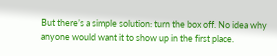But there’s a simple solution: turn the box off. No idea why anyone would want it to show up in the first place.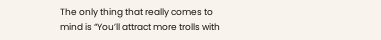The only thing that really comes to mind is “You’ll attract more trolls with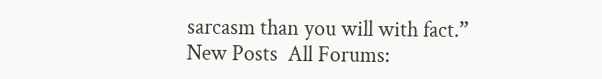sarcasm than you will with fact.”
New Posts  All Forums: